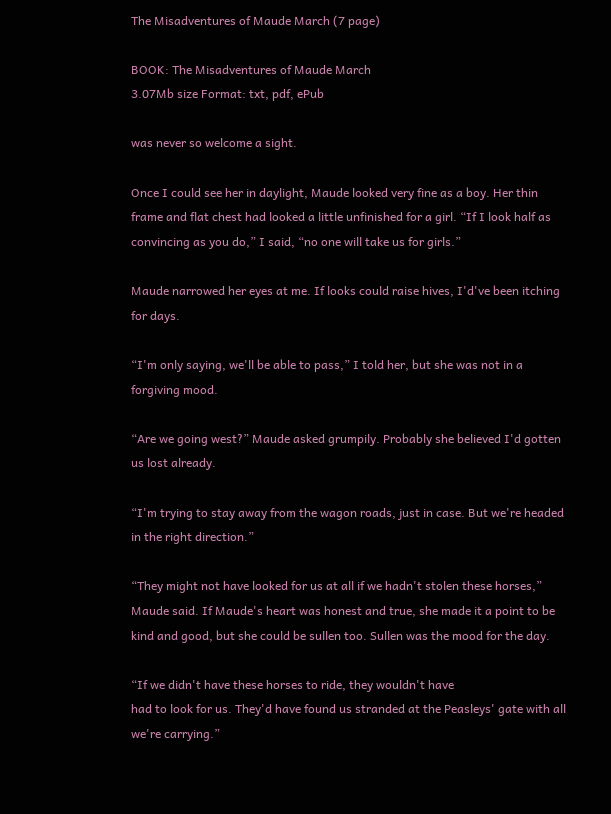The Misadventures of Maude March (7 page)

BOOK: The Misadventures of Maude March
3.07Mb size Format: txt, pdf, ePub

was never so welcome a sight.

Once I could see her in daylight, Maude looked very fine as a boy. Her thin frame and flat chest had looked a little unfinished for a girl. “If I look half as convincing as you do,” I said, “no one will take us for girls.”

Maude narrowed her eyes at me. If looks could raise hives, I'd've been itching for days.

“I'm only saying, we'll be able to pass,” I told her, but she was not in a forgiving mood.

“Are we going west?” Maude asked grumpily. Probably she believed I'd gotten us lost already.

“I'm trying to stay away from the wagon roads, just in case. But we're headed in the right direction.”

“They might not have looked for us at all if we hadn't stolen these horses,” Maude said. If Maude's heart was honest and true, she made it a point to be kind and good, but she could be sullen too. Sullen was the mood for the day.

“If we didn't have these horses to ride, they wouldn't have
had to look for us. They'd have found us stranded at the Peasleys' gate with all we're carrying.”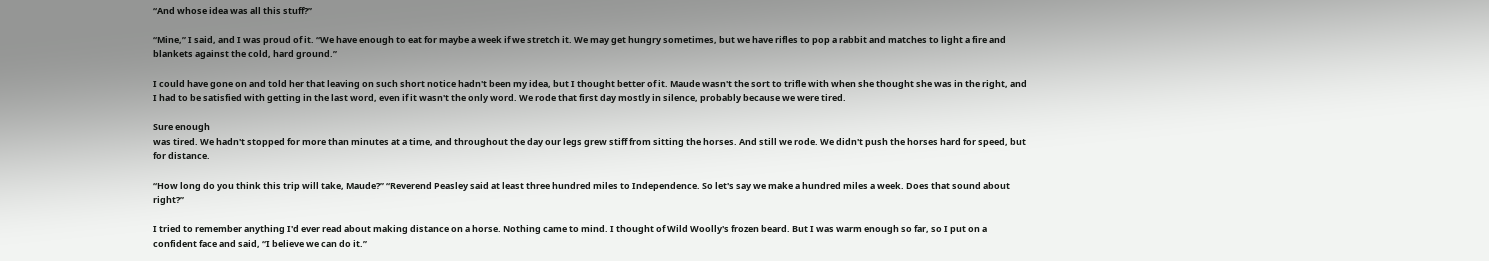“And whose idea was all this stuff?”

“Mine,” I said, and I was proud of it. “We have enough to eat for maybe a week if we stretch it. We may get hungry sometimes, but we have rifles to pop a rabbit and matches to light a fire and blankets against the cold, hard ground.”

I could have gone on and told her that leaving on such short notice hadn't been my idea, but I thought better of it. Maude wasn't the sort to trifle with when she thought she was in the right, and I had to be satisfied with getting in the last word, even if it wasn't the only word. We rode that first day mostly in silence, probably because we were tired.

Sure enough
was tired. We hadn't stopped for more than minutes at a time, and throughout the day our legs grew stiff from sitting the horses. And still we rode. We didn't push the horses hard for speed, but for distance.

“How long do you think this trip will take, Maude?” “Reverend Peasley said at least three hundred miles to Independence. So let's say we make a hundred miles a week. Does that sound about right?”

I tried to remember anything I'd ever read about making distance on a horse. Nothing came to mind. I thought of Wild Woolly's frozen beard. But I was warm enough so far, so I put on a confident face and said, “I believe we can do it.”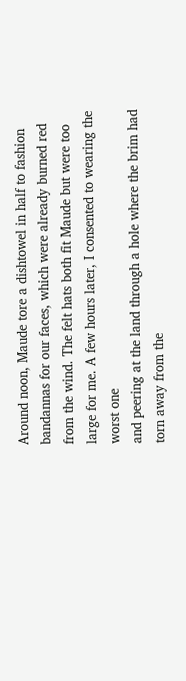Around noon, Maude tore a dishtowel in half to fashion bandannas for our faces, which were already burned red from the wind. The felt hats both fit Maude but were too large for me. A few hours later, I consented to wearing the worst one
and peering at the land through a hole where the brim had torn away from the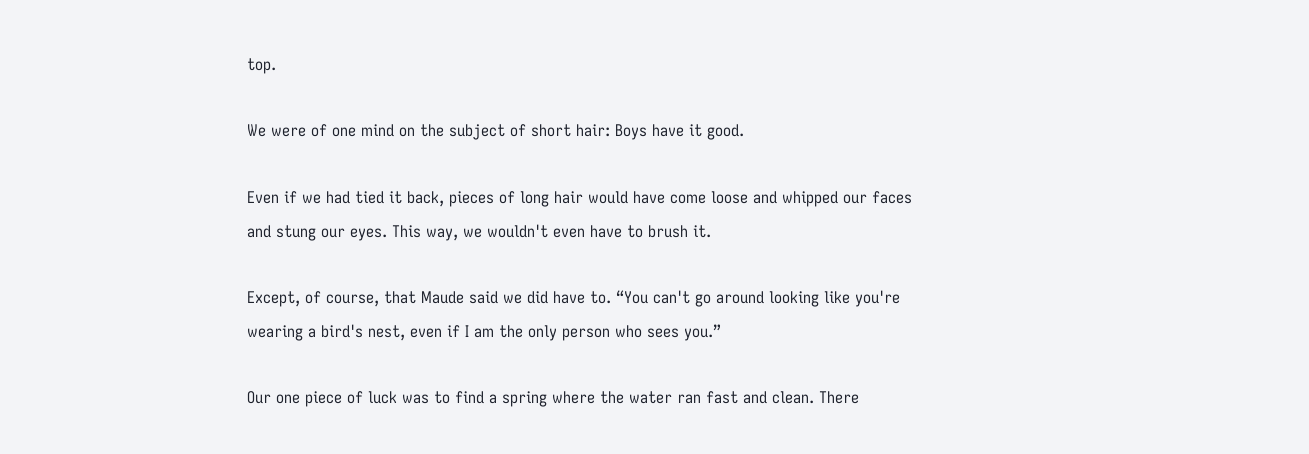top.

We were of one mind on the subject of short hair: Boys have it good.

Even if we had tied it back, pieces of long hair would have come loose and whipped our faces and stung our eyes. This way, we wouldn't even have to brush it.

Except, of course, that Maude said we did have to. “You can't go around looking like you're wearing a bird's nest, even if I am the only person who sees you.”

Our one piece of luck was to find a spring where the water ran fast and clean. There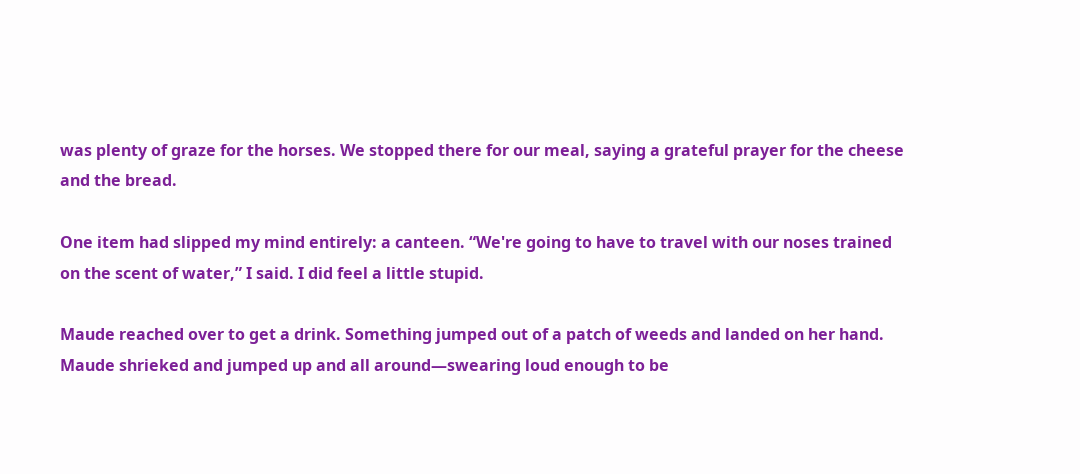was plenty of graze for the horses. We stopped there for our meal, saying a grateful prayer for the cheese and the bread.

One item had slipped my mind entirely: a canteen. “We're going to have to travel with our noses trained on the scent of water,” I said. I did feel a little stupid.

Maude reached over to get a drink. Something jumped out of a patch of weeds and landed on her hand. Maude shrieked and jumped up and all around—swearing loud enough to be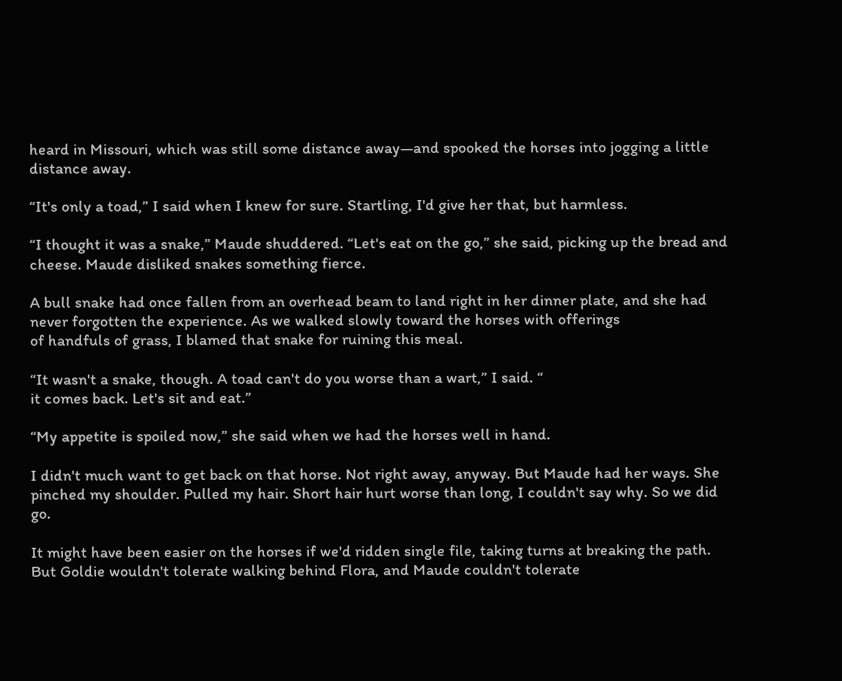heard in Missouri, which was still some distance away—and spooked the horses into jogging a little distance away.

“It's only a toad,” I said when I knew for sure. Startling, I'd give her that, but harmless.

“I thought it was a snake,” Maude shuddered. “Let's eat on the go,” she said, picking up the bread and cheese. Maude disliked snakes something fierce.

A bull snake had once fallen from an overhead beam to land right in her dinner plate, and she had never forgotten the experience. As we walked slowly toward the horses with offerings
of handfuls of grass, I blamed that snake for ruining this meal.

“It wasn't a snake, though. A toad can't do you worse than a wart,” I said. “
it comes back. Let's sit and eat.”

“My appetite is spoiled now,” she said when we had the horses well in hand.

I didn't much want to get back on that horse. Not right away, anyway. But Maude had her ways. She pinched my shoulder. Pulled my hair. Short hair hurt worse than long, I couldn't say why. So we did go.

It might have been easier on the horses if we'd ridden single file, taking turns at breaking the path. But Goldie wouldn't tolerate walking behind Flora, and Maude couldn't tolerate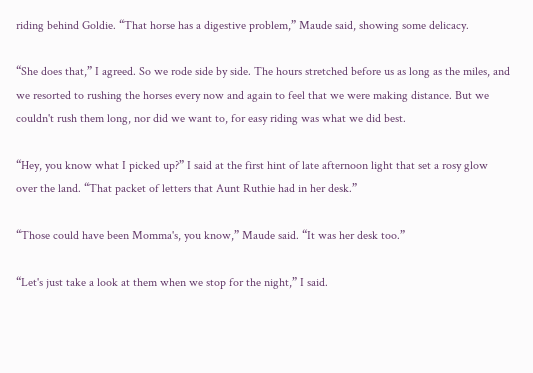riding behind Goldie. “That horse has a digestive problem,” Maude said, showing some delicacy.

“She does that,” I agreed. So we rode side by side. The hours stretched before us as long as the miles, and we resorted to rushing the horses every now and again to feel that we were making distance. But we couldn't rush them long, nor did we want to, for easy riding was what we did best.

“Hey, you know what I picked up?” I said at the first hint of late afternoon light that set a rosy glow over the land. “That packet of letters that Aunt Ruthie had in her desk.”

“Those could have been Momma's, you know,” Maude said. “It was her desk too.”

“Let's just take a look at them when we stop for the night,” I said.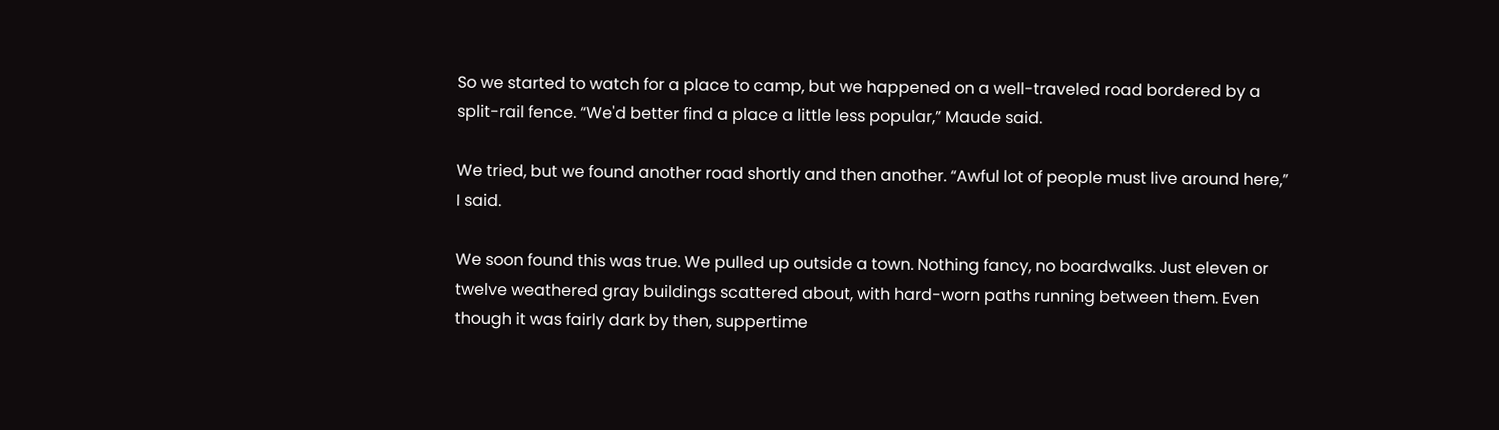So we started to watch for a place to camp, but we happened on a well-traveled road bordered by a split-rail fence. “We'd better find a place a little less popular,” Maude said.

We tried, but we found another road shortly and then another. “Awful lot of people must live around here,” I said.

We soon found this was true. We pulled up outside a town. Nothing fancy, no boardwalks. Just eleven or twelve weathered gray buildings scattered about, with hard-worn paths running between them. Even though it was fairly dark by then, suppertime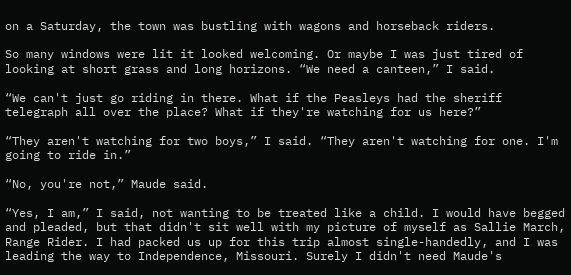on a Saturday, the town was bustling with wagons and horseback riders.

So many windows were lit it looked welcoming. Or maybe I was just tired of looking at short grass and long horizons. “We need a canteen,” I said.

“We can't just go riding in there. What if the Peasleys had the sheriff telegraph all over the place? What if they're watching for us here?”

“They aren't watching for two boys,” I said. “They aren't watching for one. I'm going to ride in.”

“No, you're not,” Maude said.

“Yes, I am,” I said, not wanting to be treated like a child. I would have begged and pleaded, but that didn't sit well with my picture of myself as Sallie March, Range Rider. I had packed us up for this trip almost single-handedly, and I was leading the way to Independence, Missouri. Surely I didn't need Maude's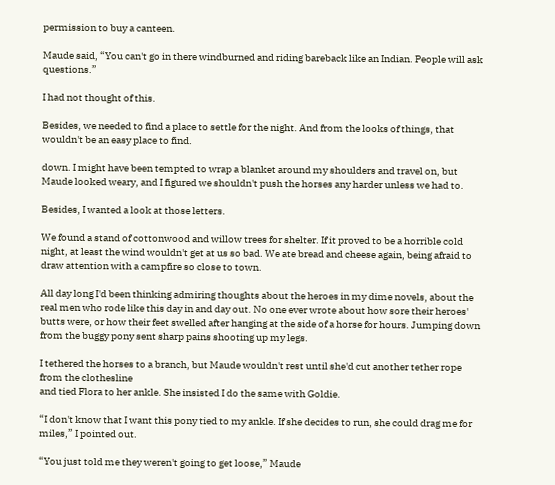permission to buy a canteen.

Maude said, “You can't go in there windburned and riding bareback like an Indian. People will ask questions.”

I had not thought of this.

Besides, we needed to find a place to settle for the night. And from the looks of things, that wouldn't be an easy place to find.

down. I might have been tempted to wrap a blanket around my shoulders and travel on, but Maude looked weary, and I figured we shouldn't push the horses any harder unless we had to.

Besides, I wanted a look at those letters.

We found a stand of cottonwood and willow trees for shelter. If it proved to be a horrible cold night, at least the wind wouldn't get at us so bad. We ate bread and cheese again, being afraid to draw attention with a campfire so close to town.

All day long I'd been thinking admiring thoughts about the heroes in my dime novels, about the real men who rode like this day in and day out. No one ever wrote about how sore their heroes' butts were, or how their feet swelled after hanging at the side of a horse for hours. Jumping down from the buggy pony sent sharp pains shooting up my legs.

I tethered the horses to a branch, but Maude wouldn't rest until she'd cut another tether rope from the clothesline
and tied Flora to her ankle. She insisted I do the same with Goldie.

“I don't know that I want this pony tied to my ankle. If she decides to run, she could drag me for miles,” I pointed out.

“You just told me they weren't going to get loose,” Maude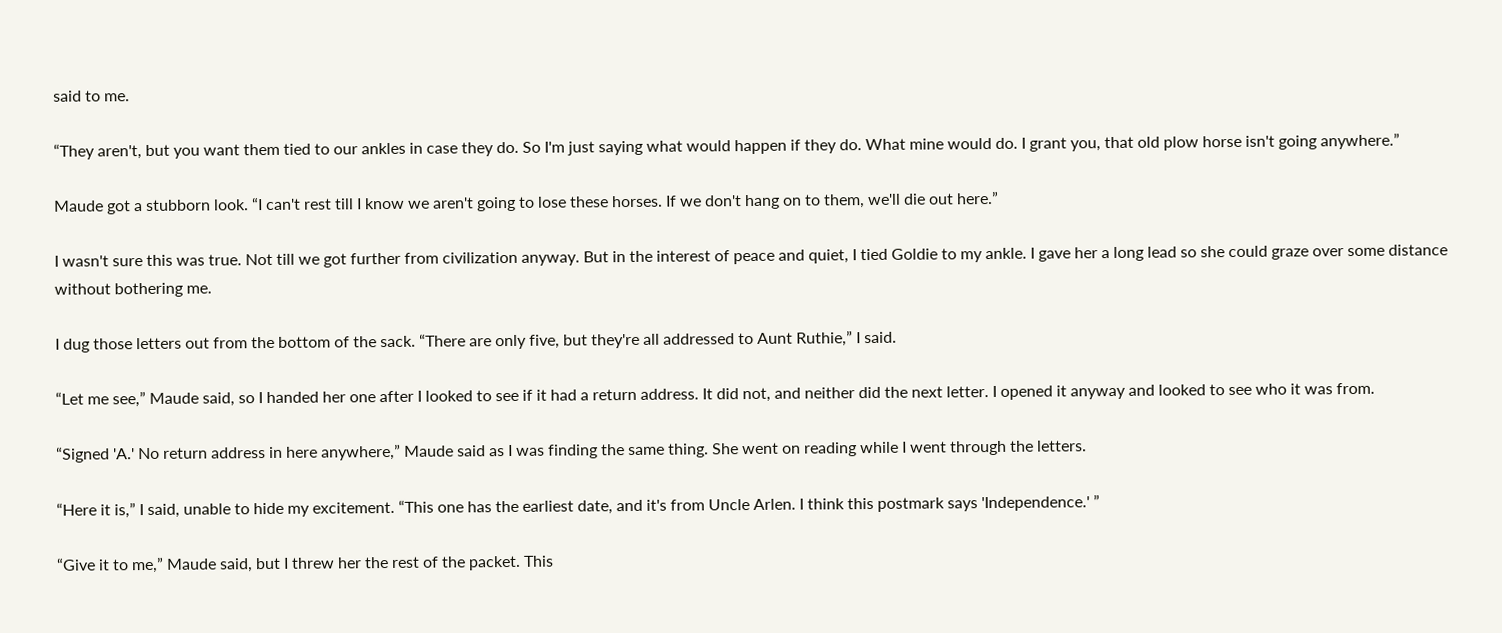said to me.

“They aren't, but you want them tied to our ankles in case they do. So I'm just saying what would happen if they do. What mine would do. I grant you, that old plow horse isn't going anywhere.”

Maude got a stubborn look. “I can't rest till I know we aren't going to lose these horses. If we don't hang on to them, we'll die out here.”

I wasn't sure this was true. Not till we got further from civilization anyway. But in the interest of peace and quiet, I tied Goldie to my ankle. I gave her a long lead so she could graze over some distance without bothering me.

I dug those letters out from the bottom of the sack. “There are only five, but they're all addressed to Aunt Ruthie,” I said.

“Let me see,” Maude said, so I handed her one after I looked to see if it had a return address. It did not, and neither did the next letter. I opened it anyway and looked to see who it was from.

“Signed 'A.' No return address in here anywhere,” Maude said as I was finding the same thing. She went on reading while I went through the letters.

“Here it is,” I said, unable to hide my excitement. “This one has the earliest date, and it's from Uncle Arlen. I think this postmark says 'Independence.' ”

“Give it to me,” Maude said, but I threw her the rest of the packet. This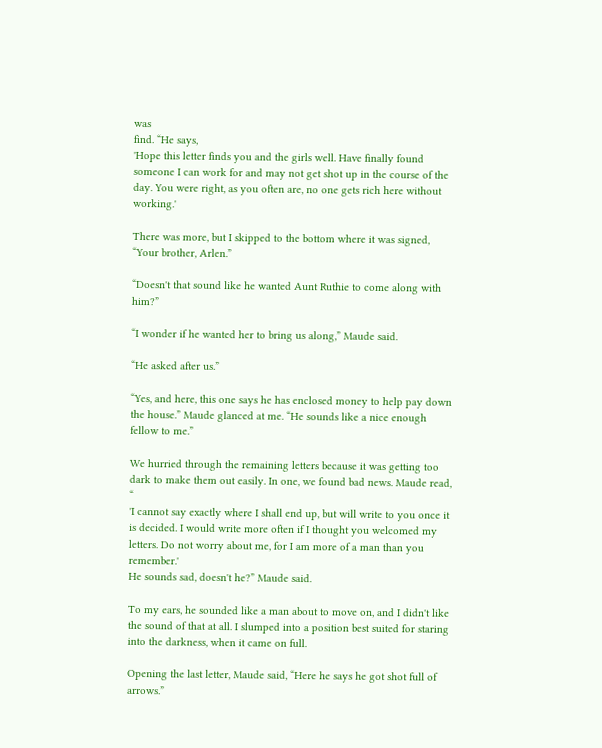was
find. “He says,
'Hope this letter finds you and the girls well. Have finally found someone I can work for and may not get shot up in the course of the day. You were right, as you often are, no one gets rich here without working.'

There was more, but I skipped to the bottom where it was signed,
“Your brother, Arlen.”

“Doesn't that sound like he wanted Aunt Ruthie to come along with him?”

“I wonder if he wanted her to bring us along,” Maude said.

“He asked after us.”

“Yes, and here, this one says he has enclosed money to help pay down the house.” Maude glanced at me. “He sounds like a nice enough fellow to me.”

We hurried through the remaining letters because it was getting too dark to make them out easily. In one, we found bad news. Maude read, “
'I cannot say exactly where I shall end up, but will write to you once it is decided. I would write more often if I thought you welcomed my letters. Do not worry about me, for I am more of a man than you remember.'
He sounds sad, doesn't he?” Maude said.

To my ears, he sounded like a man about to move on, and I didn't like the sound of that at all. I slumped into a position best suited for staring into the darkness, when it came on full.

Opening the last letter, Maude said, “Here he says he got shot full of arrows.”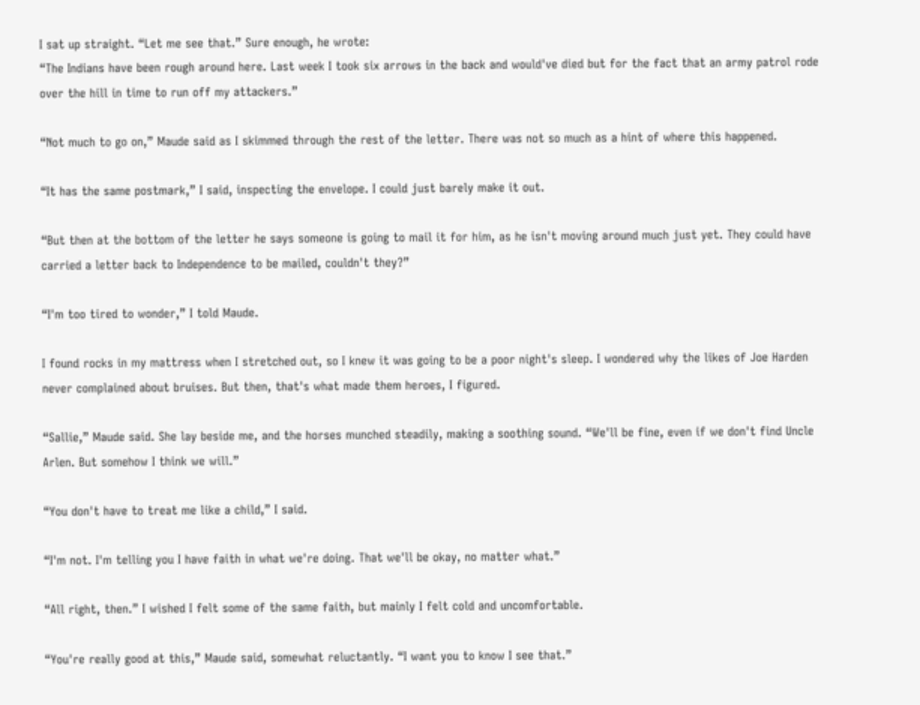I sat up straight. “Let me see that.” Sure enough, he wrote:
“The Indians have been rough around here. Last week I took six arrows in the back and would've died but for the fact that an army patrol rode over the hill in time to run off my attackers.”

“Not much to go on,” Maude said as I skimmed through the rest of the letter. There was not so much as a hint of where this happened.

“It has the same postmark,” I said, inspecting the envelope. I could just barely make it out.

“But then at the bottom of the letter he says someone is going to mail it for him, as he isn't moving around much just yet. They could have carried a letter back to Independence to be mailed, couldn't they?”

“I'm too tired to wonder,” I told Maude.

I found rocks in my mattress when I stretched out, so I knew it was going to be a poor night's sleep. I wondered why the likes of Joe Harden never complained about bruises. But then, that's what made them heroes, I figured.

“Sallie,” Maude said. She lay beside me, and the horses munched steadily, making a soothing sound. “We'll be fine, even if we don't find Uncle Arlen. But somehow I think we will.”

“You don't have to treat me like a child,” I said.

“I'm not. I'm telling you I have faith in what we're doing. That we'll be okay, no matter what.”

“All right, then.” I wished I felt some of the same faith, but mainly I felt cold and uncomfortable.

“You're really good at this,” Maude said, somewhat reluctantly. “I want you to know I see that.”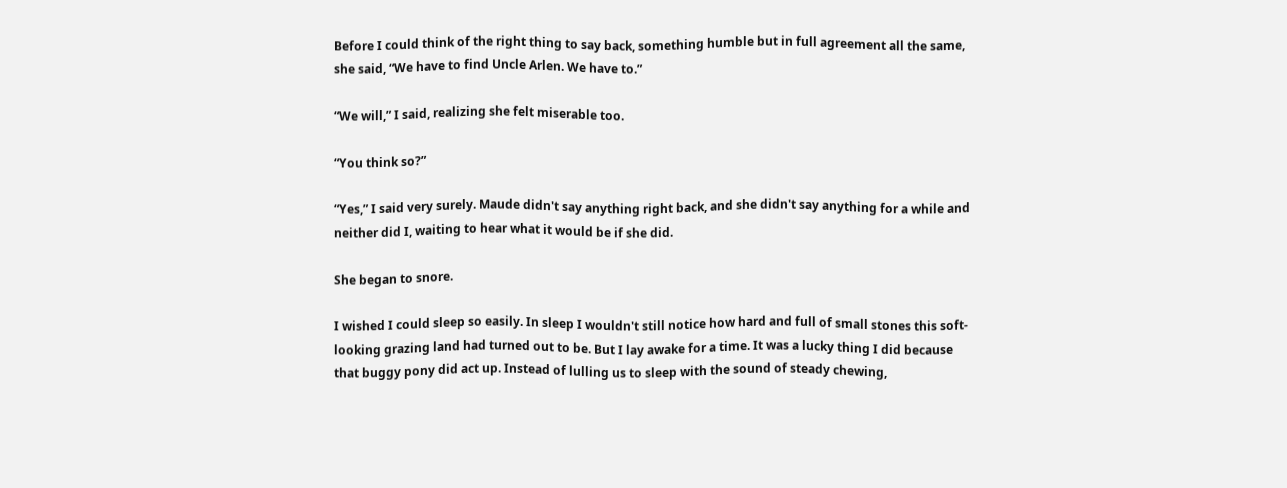Before I could think of the right thing to say back, something humble but in full agreement all the same, she said, “We have to find Uncle Arlen. We have to.”

“We will,” I said, realizing she felt miserable too.

“You think so?”

“Yes,” I said very surely. Maude didn't say anything right back, and she didn't say anything for a while and neither did I, waiting to hear what it would be if she did.

She began to snore.

I wished I could sleep so easily. In sleep I wouldn't still notice how hard and full of small stones this soft-looking grazing land had turned out to be. But I lay awake for a time. It was a lucky thing I did because that buggy pony did act up. Instead of lulling us to sleep with the sound of steady chewing,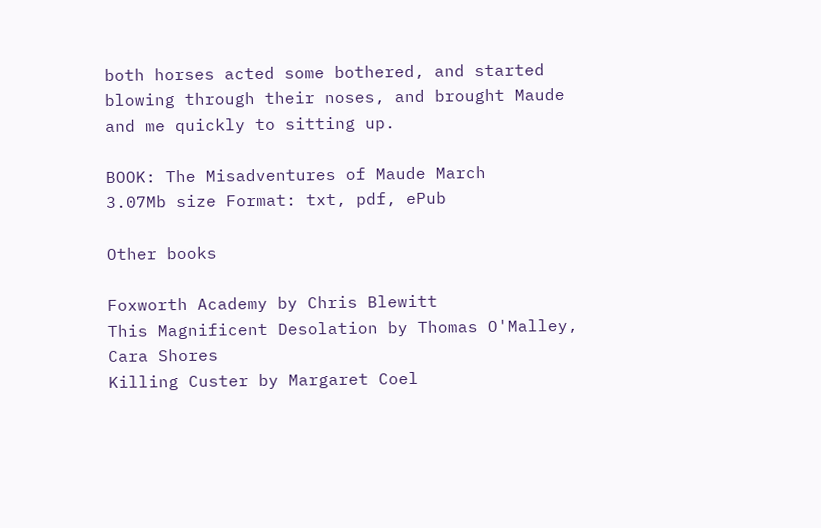both horses acted some bothered, and started blowing through their noses, and brought Maude and me quickly to sitting up.

BOOK: The Misadventures of Maude March
3.07Mb size Format: txt, pdf, ePub

Other books

Foxworth Academy by Chris Blewitt
This Magnificent Desolation by Thomas O'Malley, Cara Shores
Killing Custer by Margaret Coel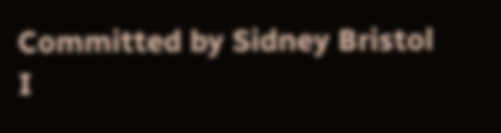Committed by Sidney Bristol
I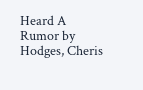Heard A Rumor by Hodges, Cheris